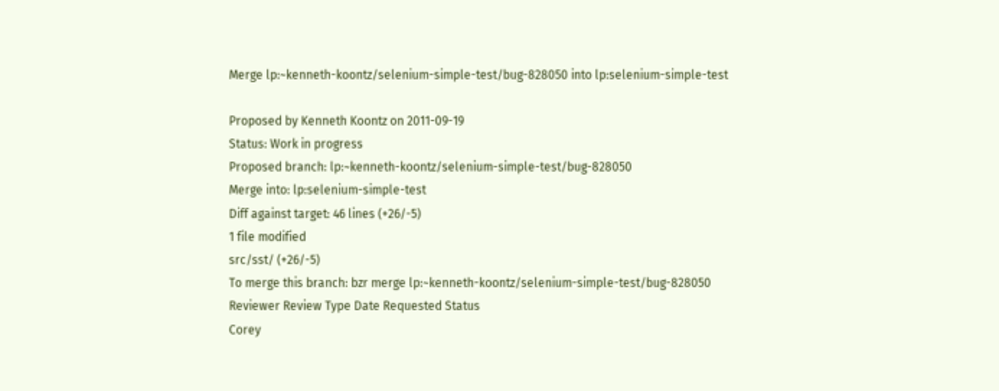Merge lp:~kenneth-koontz/selenium-simple-test/bug-828050 into lp:selenium-simple-test

Proposed by Kenneth Koontz on 2011-09-19
Status: Work in progress
Proposed branch: lp:~kenneth-koontz/selenium-simple-test/bug-828050
Merge into: lp:selenium-simple-test
Diff against target: 46 lines (+26/-5)
1 file modified
src/sst/ (+26/-5)
To merge this branch: bzr merge lp:~kenneth-koontz/selenium-simple-test/bug-828050
Reviewer Review Type Date Requested Status
Corey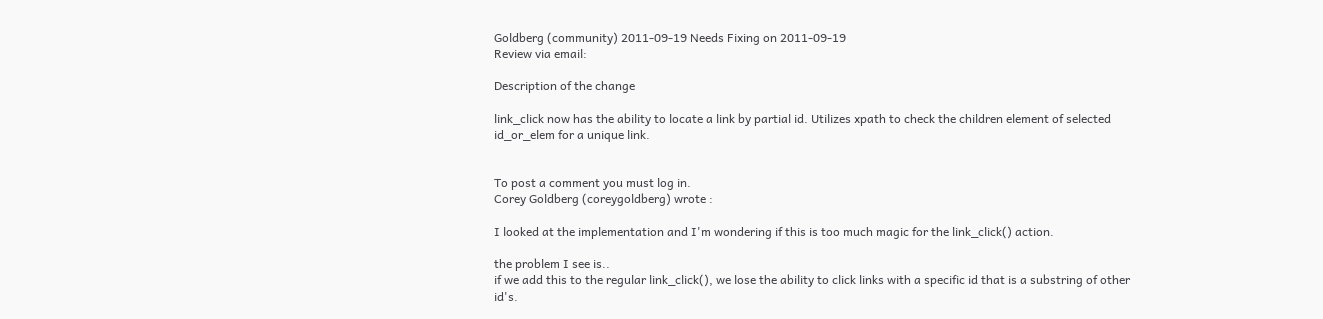Goldberg (community) 2011-09-19 Needs Fixing on 2011-09-19
Review via email:

Description of the change

link_click now has the ability to locate a link by partial id. Utilizes xpath to check the children element of selected id_or_elem for a unique link.


To post a comment you must log in.
Corey Goldberg (coreygoldberg) wrote :

I looked at the implementation and I'm wondering if this is too much magic for the link_click() action.

the problem I see is..
if we add this to the regular link_click(), we lose the ability to click links with a specific id that is a substring of other id's.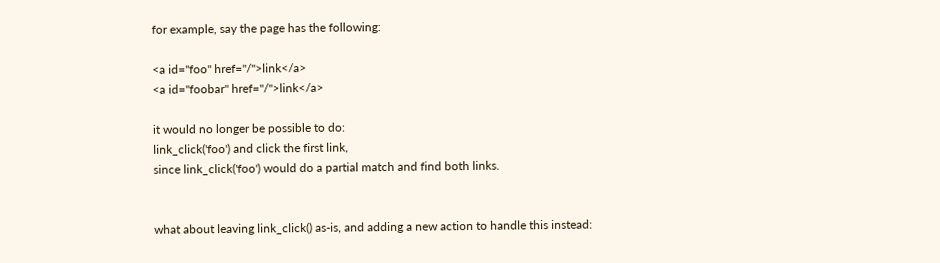for example, say the page has the following:

<a id="foo" href="/">link</a>
<a id="foobar" href="/">link</a>

it would no longer be possible to do:
link_click('foo') and click the first link,
since link_click('foo') would do a partial match and find both links.


what about leaving link_click() as-is, and adding a new action to handle this instead: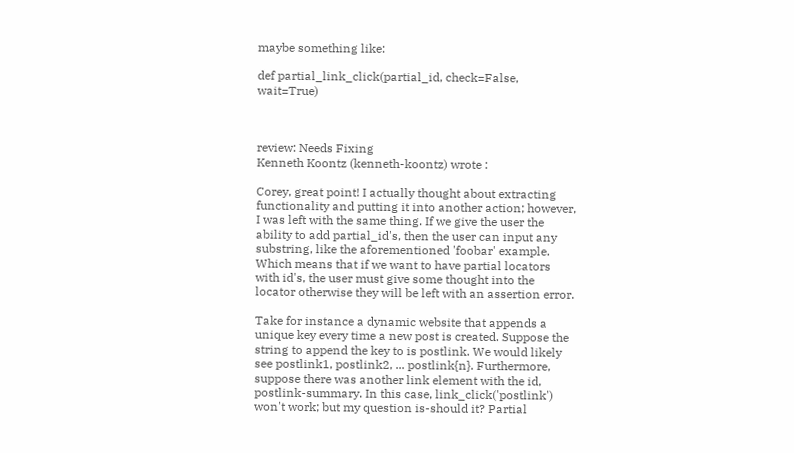maybe something like:

def partial_link_click(partial_id, check=False, wait=True)



review: Needs Fixing
Kenneth Koontz (kenneth-koontz) wrote :

Corey, great point! I actually thought about extracting functionality and putting it into another action; however, I was left with the same thing. If we give the user the ability to add partial_id's, then the user can input any substring, like the aforementioned 'foobar' example. Which means that if we want to have partial locators with id's, the user must give some thought into the locator otherwise they will be left with an assertion error.

Take for instance a dynamic website that appends a unique key every time a new post is created. Suppose the string to append the key to is postlink. We would likely see postlink1, postlink2, ... postlink{n}. Furthermore, suppose there was another link element with the id, postlink-summary. In this case, link_click('postlink') won't work; but my question is-should it? Partial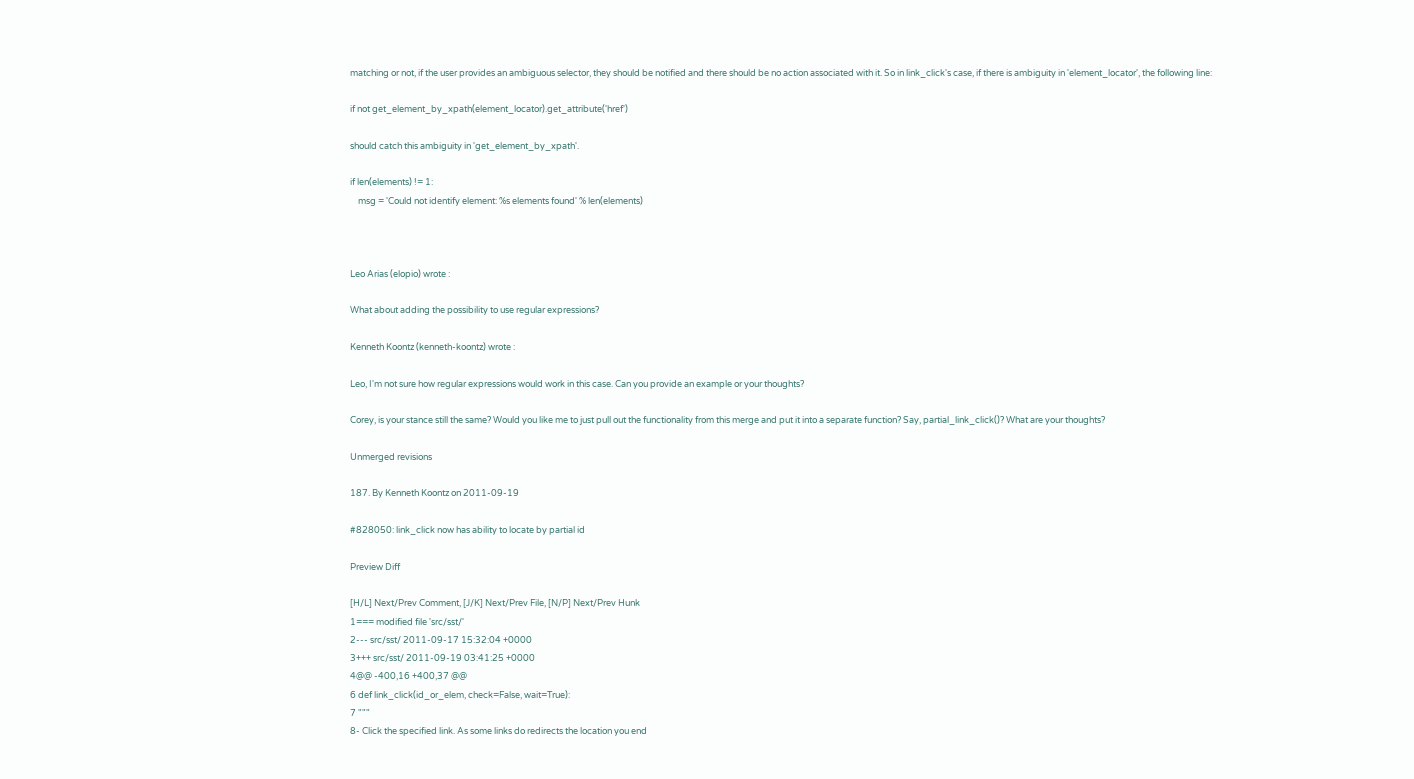matching or not, if the user provides an ambiguous selector, they should be notified and there should be no action associated with it. So in link_click's case, if there is ambiguity in 'element_locator', the following line:

if not get_element_by_xpath(element_locator).get_attribute('href')

should catch this ambiguity in 'get_element_by_xpath'.

if len(elements) != 1:
    msg = 'Could not identify element: %s elements found' % len(elements)



Leo Arias (elopio) wrote :

What about adding the possibility to use regular expressions?

Kenneth Koontz (kenneth-koontz) wrote :

Leo, I'm not sure how regular expressions would work in this case. Can you provide an example or your thoughts?

Corey, is your stance still the same? Would you like me to just pull out the functionality from this merge and put it into a separate function? Say, partial_link_click()? What are your thoughts?

Unmerged revisions

187. By Kenneth Koontz on 2011-09-19

#828050: link_click now has ability to locate by partial id

Preview Diff

[H/L] Next/Prev Comment, [J/K] Next/Prev File, [N/P] Next/Prev Hunk
1=== modified file 'src/sst/'
2--- src/sst/ 2011-09-17 15:32:04 +0000
3+++ src/sst/ 2011-09-19 03:41:25 +0000
4@@ -400,16 +400,37 @@
6 def link_click(id_or_elem, check=False, wait=True):
7 """
8- Click the specified link. As some links do redirects the location you end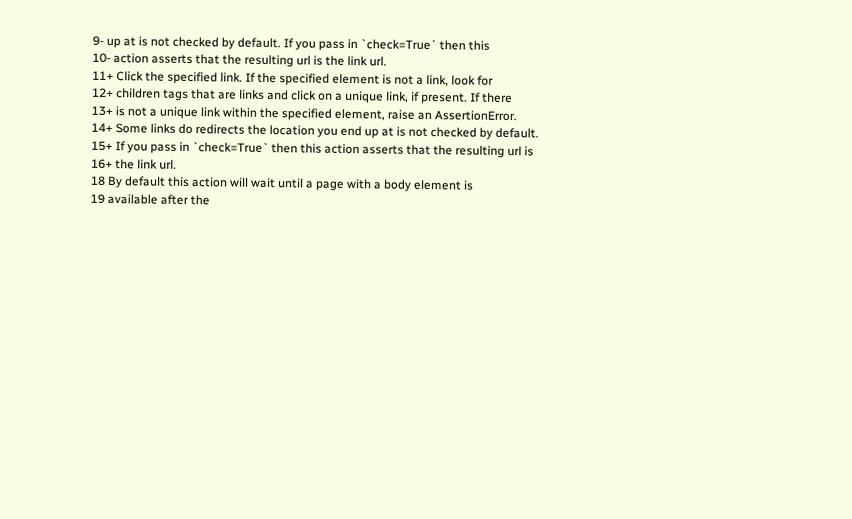9- up at is not checked by default. If you pass in `check=True` then this
10- action asserts that the resulting url is the link url.
11+ Click the specified link. If the specified element is not a link, look for
12+ children tags that are links and click on a unique link, if present. If there
13+ is not a unique link within the specified element, raise an AssertionError.
14+ Some links do redirects the location you end up at is not checked by default.
15+ If you pass in `check=True` then this action asserts that the resulting url is
16+ the link url.
18 By default this action will wait until a page with a body element is
19 available after the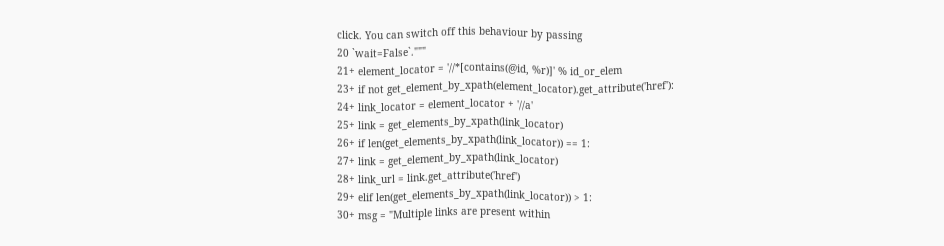click. You can switch off this behaviour by passing
20 `wait=False`."""
21+ element_locator = '//*[contains(@id, %r)]' % id_or_elem
23+ if not get_element_by_xpath(element_locator).get_attribute('href'):
24+ link_locator = element_locator + '//a'
25+ link = get_elements_by_xpath(link_locator)
26+ if len(get_elements_by_xpath(link_locator)) == 1:
27+ link = get_element_by_xpath(link_locator)
28+ link_url = link.get_attribute('href')
29+ elif len(get_elements_by_xpath(link_locator)) > 1:
30+ msg = "Multiple links are present within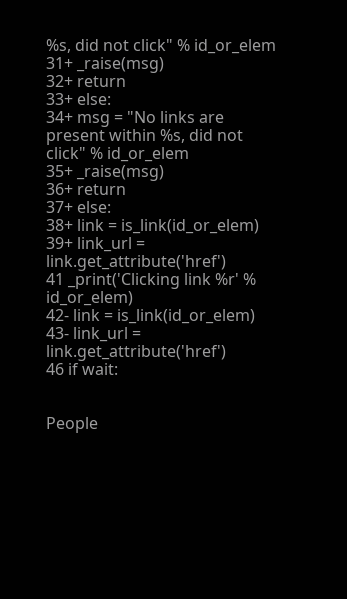%s, did not click" % id_or_elem
31+ _raise(msg)
32+ return
33+ else:
34+ msg = "No links are present within %s, did not click" % id_or_elem
35+ _raise(msg)
36+ return
37+ else:
38+ link = is_link(id_or_elem)
39+ link_url = link.get_attribute('href')
41 _print('Clicking link %r' % id_or_elem)
42- link = is_link(id_or_elem)
43- link_url = link.get_attribute('href')
46 if wait:


People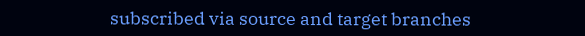subscribed via source and target branches